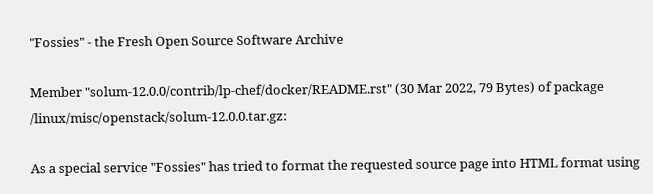"Fossies" - the Fresh Open Source Software Archive

Member "solum-12.0.0/contrib/lp-chef/docker/README.rst" (30 Mar 2022, 79 Bytes) of package /linux/misc/openstack/solum-12.0.0.tar.gz:

As a special service "Fossies" has tried to format the requested source page into HTML format using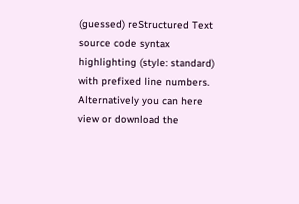(guessed) reStructured Text source code syntax highlighting (style: standard) with prefixed line numbers. Alternatively you can here view or download the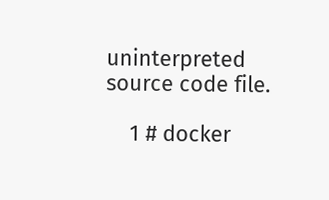uninterpreted source code file.

    1 # docker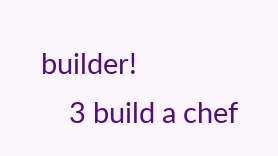builder!
    3 build a chef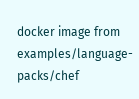docker image from examples/language-packs/chef